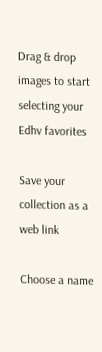Drag & drop images to start
selecting your Edhv favorites

Save your collection as a web link

Choose a name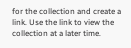for the collection and create a link. Use the link to view the collection at a later time.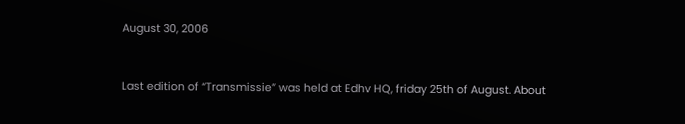August 30, 2006


Last edition of “Transmissie” was held at Edhv HQ, friday 25th of August. About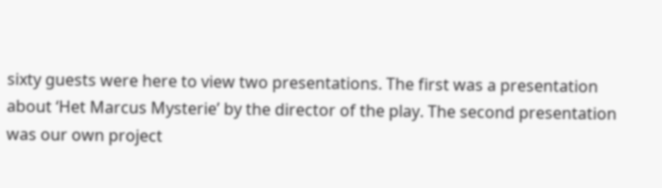sixty guests were here to view two presentations. The first was a presentation about ‘Het Marcus Mysterie’ by the director of the play. The second presentation was our own project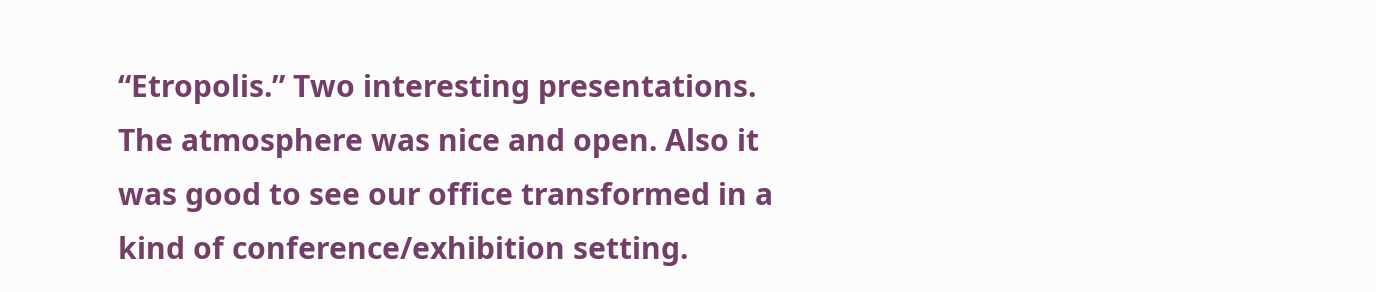“Etropolis.” Two interesting presentations. The atmosphere was nice and open. Also it was good to see our office transformed in a kind of conference/exhibition setting.